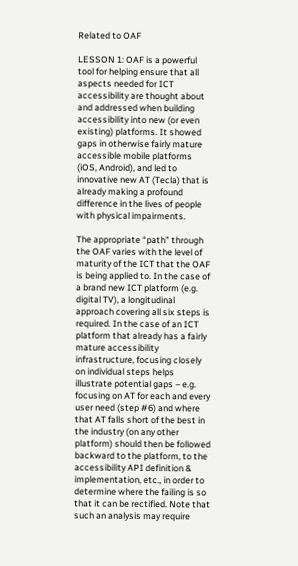Related to OAF

LESSON 1: OAF is a powerful tool for helping ensure that all aspects needed for ICT accessibility are thought about and addressed when building accessibility into new (or even existing) platforms. It showed gaps in otherwise fairly mature accessible mobile platforms (iOS, Android), and led to innovative new AT (Tecla) that is already making a profound difference in the lives of people with physical impairments.

The appropriate “path” through the OAF varies with the level of maturity of the ICT that the OAF is being applied to. In the case of a brand new ICT platform (e.g. digital TV), a longitudinal approach covering all six steps is required. In the case of an ICT platform that already has a fairly mature accessibility infrastructure, focusing closely on individual steps helps illustrate potential gaps – e.g. focusing on AT for each and every user need (step #6) and where that AT falls short of the best in the industry (on any other platform) should then be followed backward to the platform, to the accessibility API definition & implementation, etc., in order to determine where the failing is so that it can be rectified. Note that such an analysis may require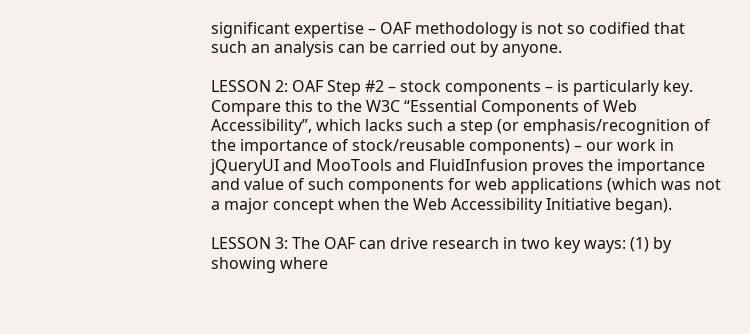significant expertise – OAF methodology is not so codified that such an analysis can be carried out by anyone.

LESSON 2: OAF Step #2 – stock components – is particularly key. Compare this to the W3C “Essential Components of Web Accessibility”, which lacks such a step (or emphasis/recognition of the importance of stock/reusable components) – our work in jQueryUI and MooTools and FluidInfusion proves the importance and value of such components for web applications (which was not a major concept when the Web Accessibility Initiative began).

LESSON 3: The OAF can drive research in two key ways: (1) by showing where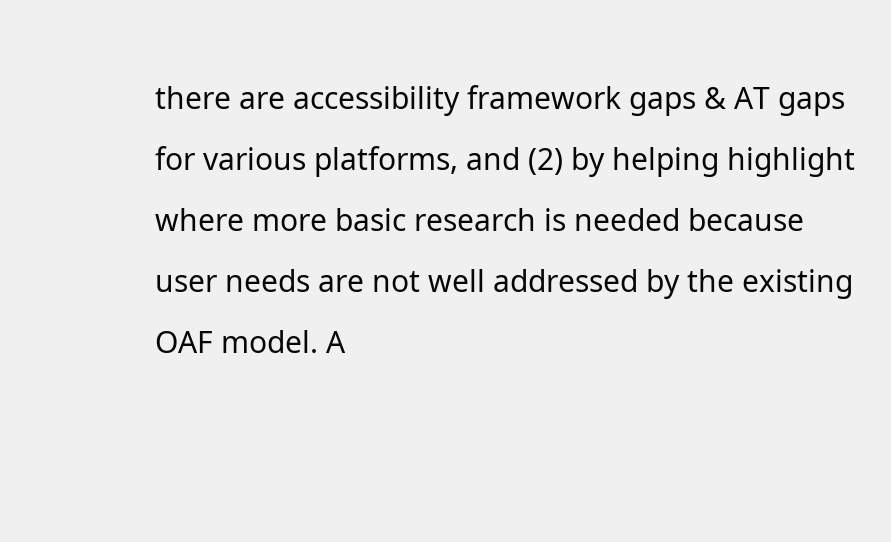there are accessibility framework gaps & AT gaps for various platforms, and (2) by helping highlight where more basic research is needed because user needs are not well addressed by the existing OAF model. A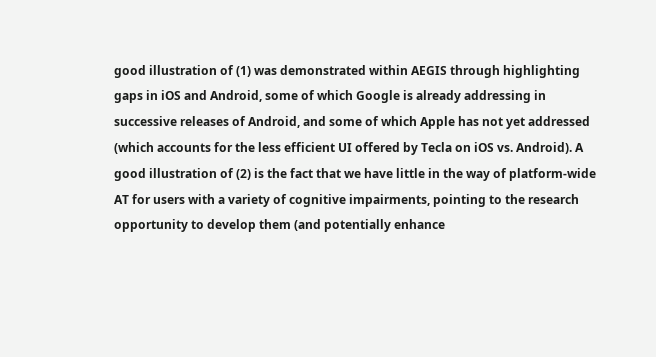good illustration of (1) was demonstrated within AEGIS through highlighting gaps in iOS and Android, some of which Google is already addressing in successive releases of Android, and some of which Apple has not yet addressed (which accounts for the less efficient UI offered by Tecla on iOS vs. Android). A good illustration of (2) is the fact that we have little in the way of platform-wide AT for users with a variety of cognitive impairments, pointing to the research opportunity to develop them (and potentially enhance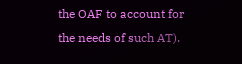the OAF to account for the needs of such AT).